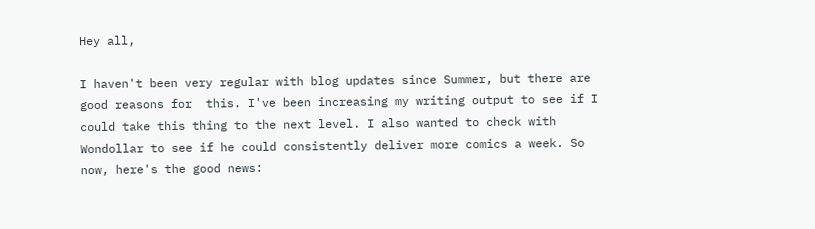Hey all,

I haven't been very regular with blog updates since Summer, but there are good reasons for  this. I've been increasing my writing output to see if I could take this thing to the next level. I also wanted to check with Wondollar to see if he could consistently deliver more comics a week. So now, here's the good news: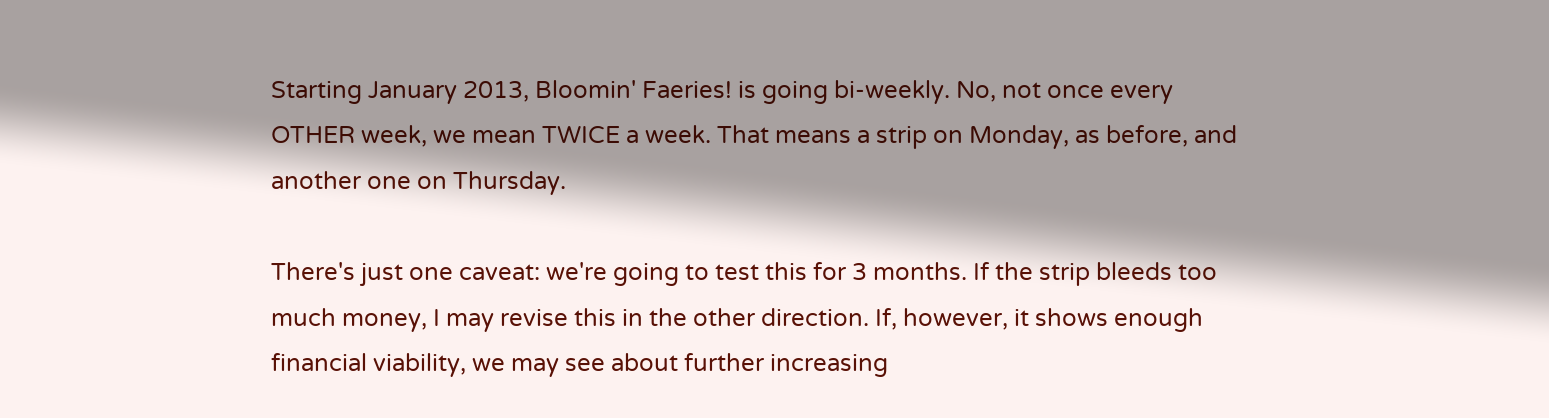Starting January 2013, Bloomin' Faeries! is going bi-weekly. No, not once every OTHER week, we mean TWICE a week. That means a strip on Monday, as before, and another one on Thursday.

There's just one caveat: we're going to test this for 3 months. If the strip bleeds too much money, I may revise this in the other direction. If, however, it shows enough financial viability, we may see about further increasing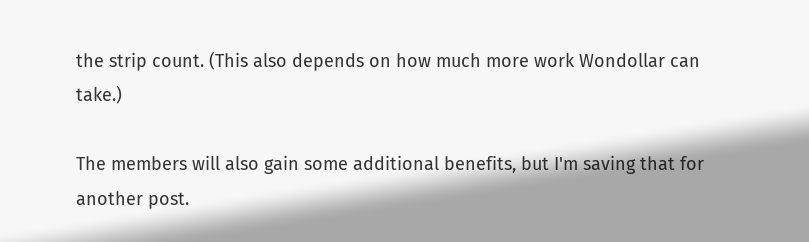the strip count. (This also depends on how much more work Wondollar can take.)

The members will also gain some additional benefits, but I'm saving that for another post.